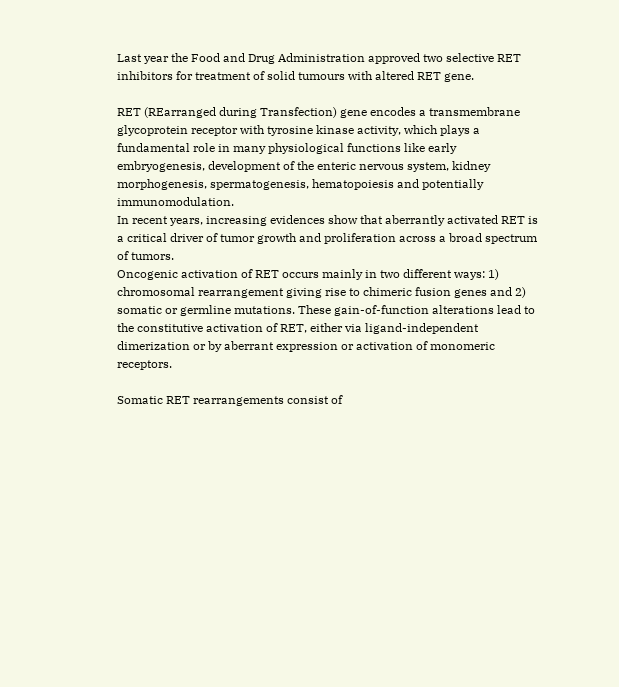Last year the Food and Drug Administration approved two selective RET inhibitors for treatment of solid tumours with altered RET gene.

RET (REarranged during Transfection) gene encodes a transmembrane glycoprotein receptor with tyrosine kinase activity, which plays a fundamental role in many physiological functions like early embryogenesis, development of the enteric nervous system, kidney morphogenesis, spermatogenesis, hematopoiesis and potentially immunomodulation.
In recent years, increasing evidences show that aberrantly activated RET is a critical driver of tumor growth and proliferation across a broad spectrum of tumors.
Oncogenic activation of RET occurs mainly in two different ways: 1) chromosomal rearrangement giving rise to chimeric fusion genes and 2) somatic or germline mutations. These gain-of-function alterations lead to the constitutive activation of RET, either via ligand-independent dimerization or by aberrant expression or activation of monomeric receptors.

Somatic RET rearrangements consist of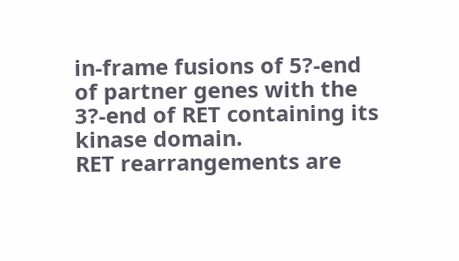in-frame fusions of 5?-end of partner genes with the 3?-end of RET containing its kinase domain.
RET rearrangements are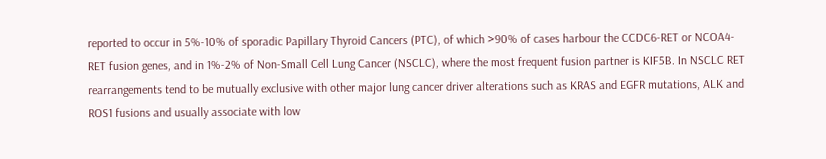reported to occur in 5%-10% of sporadic Papillary Thyroid Cancers (PTC), of which >90% of cases harbour the CCDC6-RET or NCOA4-RET fusion genes, and in 1%-2% of Non-Small Cell Lung Cancer (NSCLC), where the most frequent fusion partner is KIF5B. In NSCLC RET rearrangements tend to be mutually exclusive with other major lung cancer driver alterations such as KRAS and EGFR mutations, ALK and ROS1 fusions and usually associate with low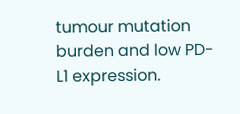tumour mutation burden and low PD-L1 expression.